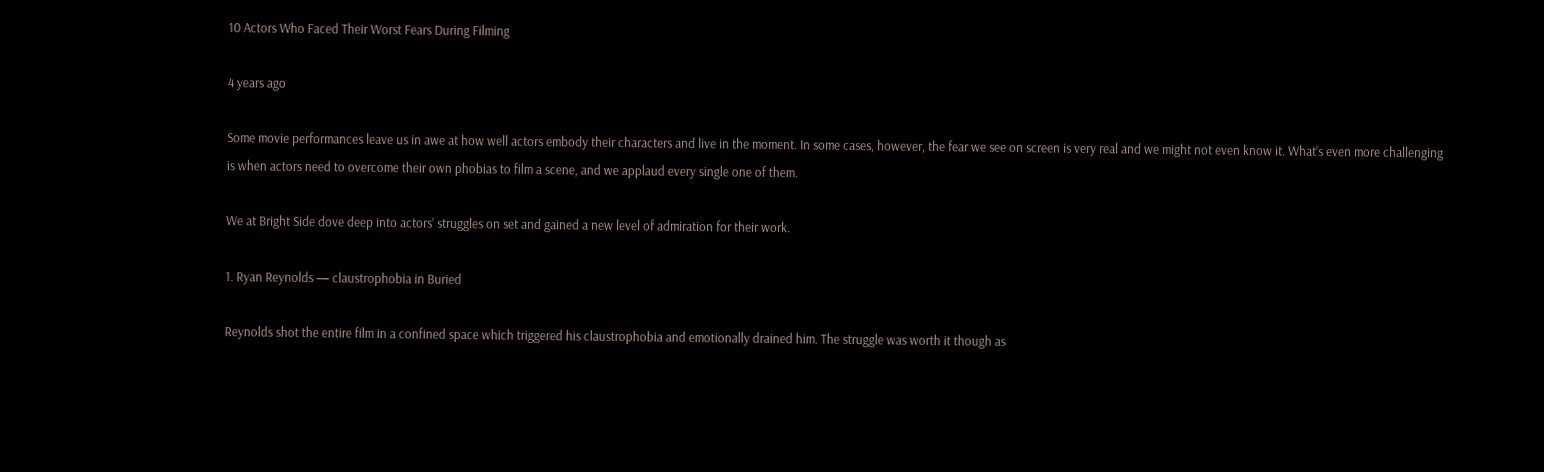10 Actors Who Faced Their Worst Fears During Filming

4 years ago

Some movie performances leave us in awe at how well actors embody their characters and live in the moment. In some cases, however, the fear we see on screen is very real and we might not even know it. What’s even more challenging is when actors need to overcome their own phobias to film a scene, and we applaud every single one of them.

We at Bright Side dove deep into actors’ struggles on set and gained a new level of admiration for their work.

1. Ryan Reynolds — claustrophobia in Buried

Reynolds shot the entire film in a confined space which triggered his claustrophobia and emotionally drained him. The struggle was worth it though as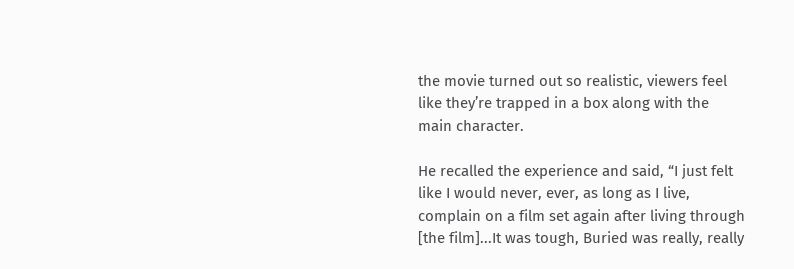the movie turned out so realistic, viewers feel like they’re trapped in a box along with the main character.

He recalled the experience and said, “I just felt like I would never, ever, as long as I live, complain on a film set again after living through [the film]...It was tough, Buried was really, really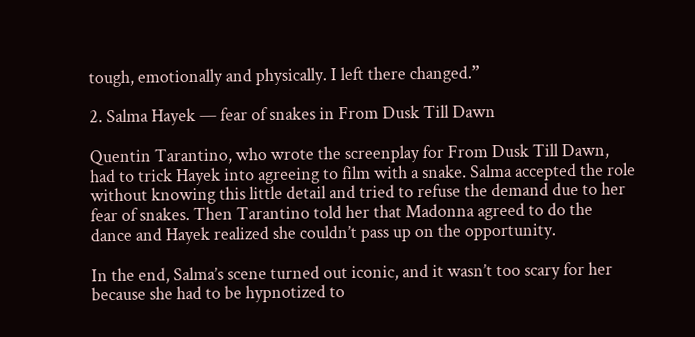tough, emotionally and physically. I left there changed.”

2. Salma Hayek — fear of snakes in From Dusk Till Dawn

Quentin Tarantino, who wrote the screenplay for From Dusk Till Dawn, had to trick Hayek into agreeing to film with a snake. Salma accepted the role without knowing this little detail and tried to refuse the demand due to her fear of snakes. Then Tarantino told her that Madonna agreed to do the dance and Hayek realized she couldn’t pass up on the opportunity.

In the end, Salma’s scene turned out iconic, and it wasn’t too scary for her because she had to be hypnotized to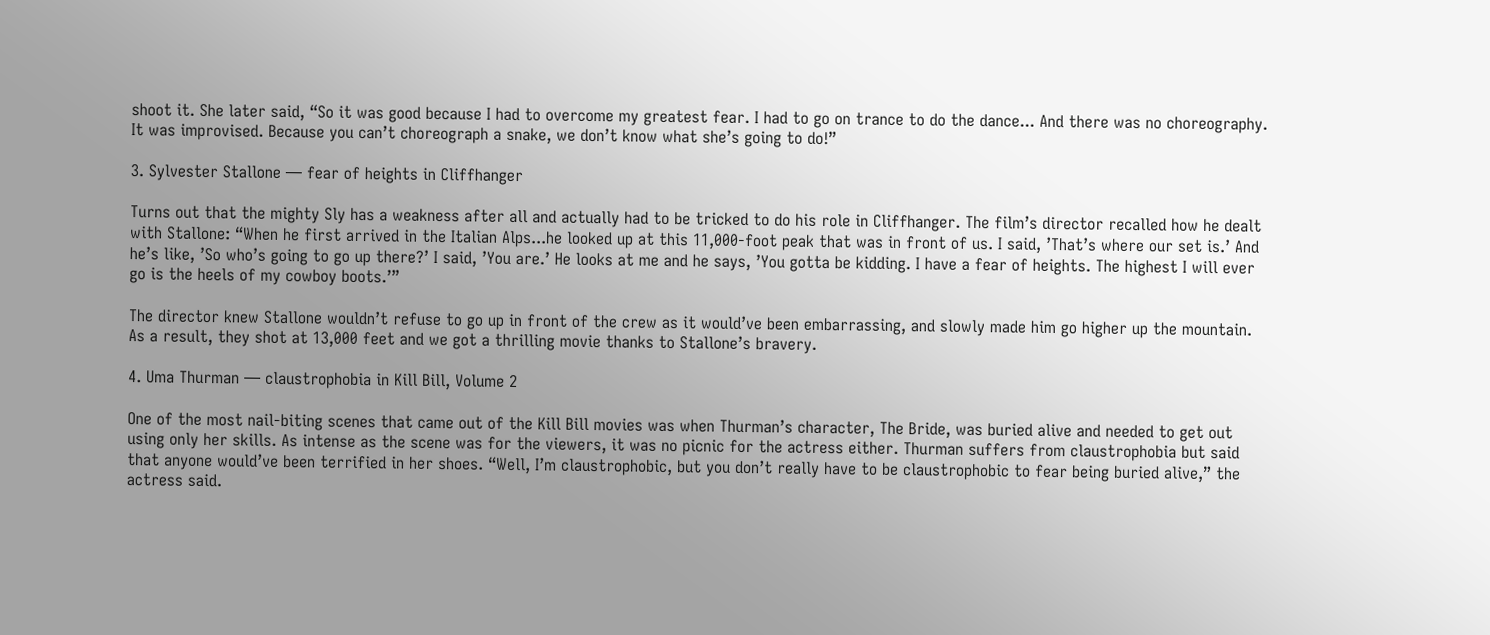shoot it. She later said, “So it was good because I had to overcome my greatest fear. I had to go on trance to do the dance... And there was no choreography. It was improvised. Because you can’t choreograph a snake, we don’t know what she’s going to do!”

3. Sylvester Stallone — fear of heights in Cliffhanger

Turns out that the mighty Sly has a weakness after all and actually had to be tricked to do his role in Cliffhanger. The film’s director recalled how he dealt with Stallone: “When he first arrived in the Italian Alps...he looked up at this 11,000-foot peak that was in front of us. I said, ’That’s where our set is.’ And he’s like, ’So who’s going to go up there?’ I said, ’You are.’ He looks at me and he says, ’You gotta be kidding. I have a fear of heights. The highest I will ever go is the heels of my cowboy boots.’”

The director knew Stallone wouldn’t refuse to go up in front of the crew as it would’ve been embarrassing, and slowly made him go higher up the mountain. As a result, they shot at 13,000 feet and we got a thrilling movie thanks to Stallone’s bravery.

4. Uma Thurman — claustrophobia in Kill Bill, Volume 2

One of the most nail-biting scenes that came out of the Kill Bill movies was when Thurman’s character, The Bride, was buried alive and needed to get out using only her skills. As intense as the scene was for the viewers, it was no picnic for the actress either. Thurman suffers from claustrophobia but said that anyone would’ve been terrified in her shoes. “Well, I’m claustrophobic, but you don’t really have to be claustrophobic to fear being buried alive,” the actress said.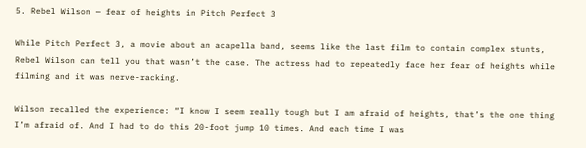5. Rebel Wilson — fear of heights in Pitch Perfect 3

While Pitch Perfect 3, a movie about an acapella band, seems like the last film to contain complex stunts, Rebel Wilson can tell you that wasn’t the case. The actress had to repeatedly face her fear of heights while filming and it was nerve-racking.

Wilson recalled the experience: “I know I seem really tough but I am afraid of heights, that’s the one thing I’m afraid of. And I had to do this 20-foot jump 10 times. And each time I was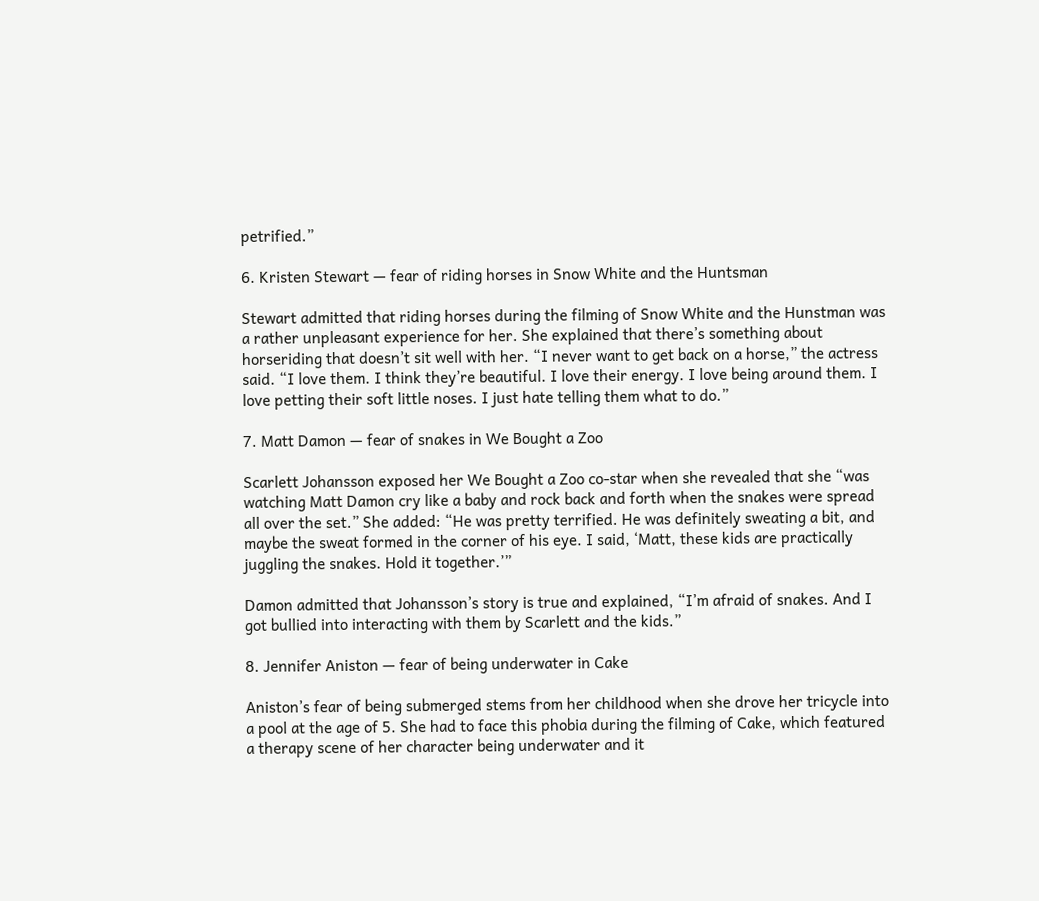petrified.”

6. Kristen Stewart — fear of riding horses in Snow White and the Huntsman

Stewart admitted that riding horses during the filming of Snow White and the Hunstman was a rather unpleasant experience for her. She explained that there’s something about horseriding that doesn’t sit well with her. “I never want to get back on a horse,” the actress said. “I love them. I think they’re beautiful. I love their energy. I love being around them. I love petting their soft little noses. I just hate telling them what to do.”

7. Matt Damon — fear of snakes in We Bought a Zoo

Scarlett Johansson exposed her We Bought a Zoo co-star when she revealed that she “was watching Matt Damon cry like a baby and rock back and forth when the snakes were spread all over the set.” She added: “He was pretty terrified. He was definitely sweating a bit, and maybe the sweat formed in the corner of his eye. I said, ‘Matt, these kids are practically juggling the snakes. Hold it together.’”

Damon admitted that Johansson’s story is true and explained, “I’m afraid of snakes. And I got bullied into interacting with them by Scarlett and the kids.”

8. Jennifer Aniston — fear of being underwater in Cake

Aniston’s fear of being submerged stems from her childhood when she drove her tricycle into a pool at the age of 5. She had to face this phobia during the filming of Cake, which featured a therapy scene of her character being underwater and it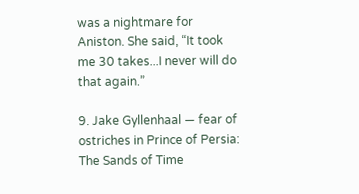was a nightmare for Aniston. She said, “It took me 30 takes...I never will do that again.”

9. Jake Gyllenhaal — fear of ostriches in Prince of Persia: The Sands of Time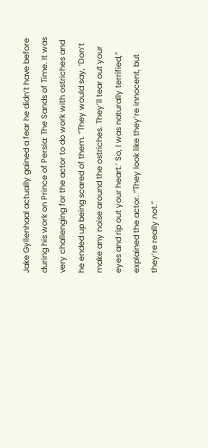Jake Gyllenhaal actually gained a fear he didn’t have before during his work on Prince of Persia: The Sands of Time. It was very challenging for the actor to do work with ostriches and he ended up being scared of them. “They would say, ‘Don’t make any noise around the ostriches. They’ll tear out your eyes and rip out your heart.’ So, I was naturally terrified,” explained the actor. “They look like they’re innocent, but they’re really not.”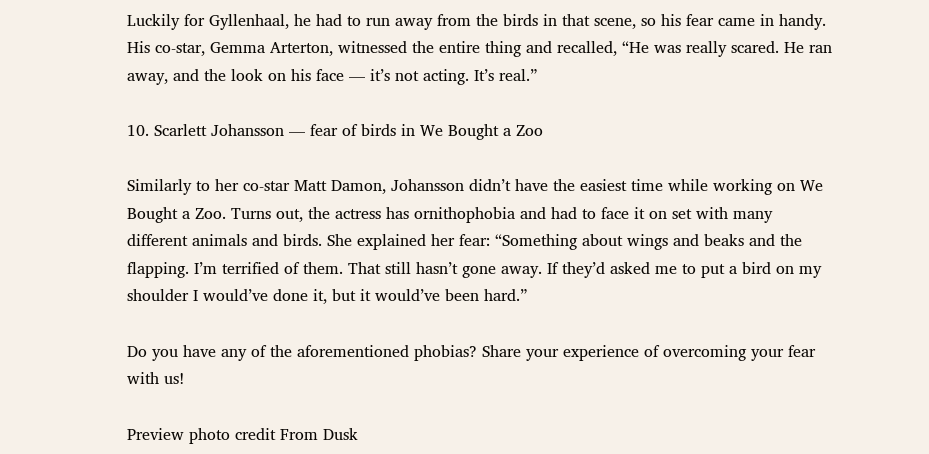Luckily for Gyllenhaal, he had to run away from the birds in that scene, so his fear came in handy. His co-star, Gemma Arterton, witnessed the entire thing and recalled, “He was really scared. He ran away, and the look on his face — it’s not acting. It’s real.”

10. Scarlett Johansson — fear of birds in We Bought a Zoo

Similarly to her co-star Matt Damon, Johansson didn’t have the easiest time while working on We Bought a Zoo. Turns out, the actress has ornithophobia and had to face it on set with many different animals and birds. She explained her fear: “Something about wings and beaks and the flapping. I’m terrified of them. That still hasn’t gone away. If they’d asked me to put a bird on my shoulder I would’ve done it, but it would’ve been hard.”

Do you have any of the aforementioned phobias? Share your experience of overcoming your fear with us!

Preview photo credit From Dusk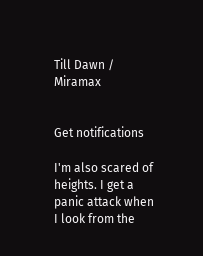Till Dawn / Miramax


Get notifications

I'm also scared of heights. I get a panic attack when I look from the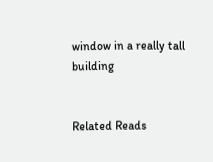window in a really tall building


Related Reads